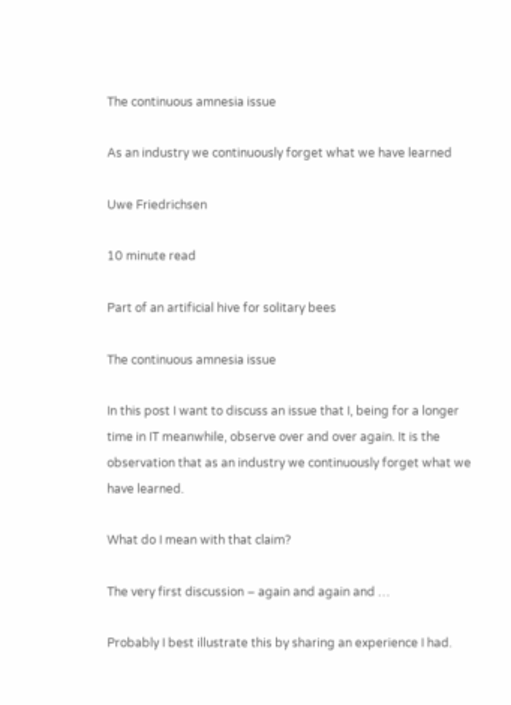The continuous amnesia issue

As an industry we continuously forget what we have learned

Uwe Friedrichsen

10 minute read

Part of an artificial hive for solitary bees

The continuous amnesia issue

In this post I want to discuss an issue that I, being for a longer time in IT meanwhile, observe over and over again. It is the observation that as an industry we continuously forget what we have learned.

What do I mean with that claim?

The very first discussion – again and again and …

Probably I best illustrate this by sharing an experience I had.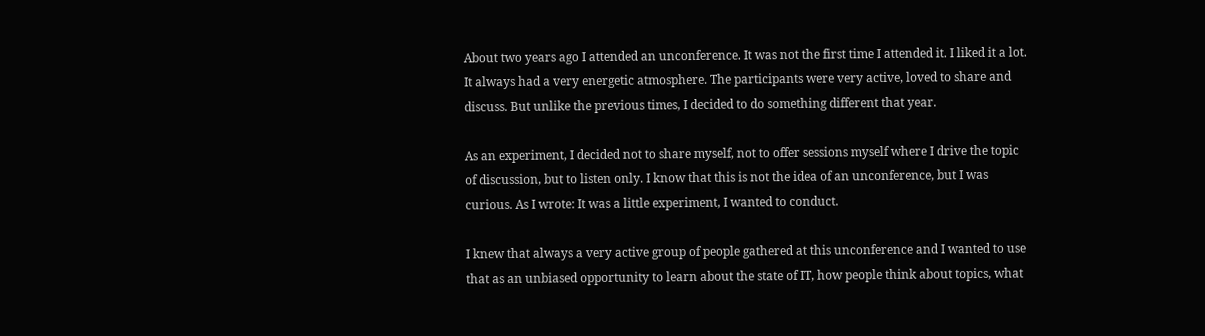About two years ago I attended an unconference. It was not the first time I attended it. I liked it a lot. It always had a very energetic atmosphere. The participants were very active, loved to share and discuss. But unlike the previous times, I decided to do something different that year.

As an experiment, I decided not to share myself, not to offer sessions myself where I drive the topic of discussion, but to listen only. I know that this is not the idea of an unconference, but I was curious. As I wrote: It was a little experiment, I wanted to conduct.

I knew that always a very active group of people gathered at this unconference and I wanted to use that as an unbiased opportunity to learn about the state of IT, how people think about topics, what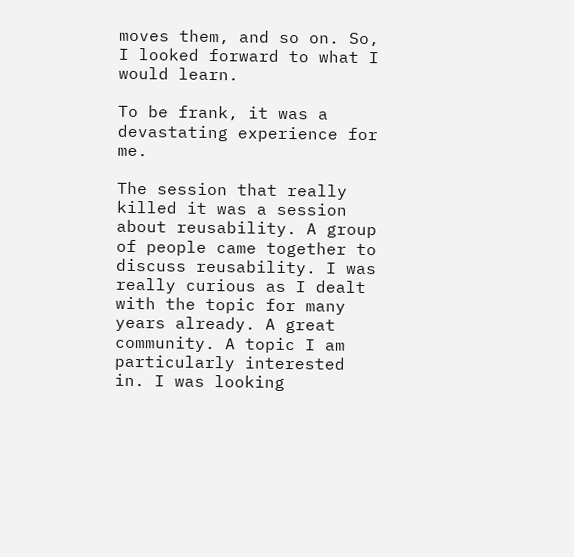moves them, and so on. So, I looked forward to what I would learn.

To be frank, it was a devastating experience for me.

The session that really killed it was a session about reusability. A group of people came together to discuss reusability. I was really curious as I dealt with the topic for many years already. A great community. A topic I am particularly interested in. I was looking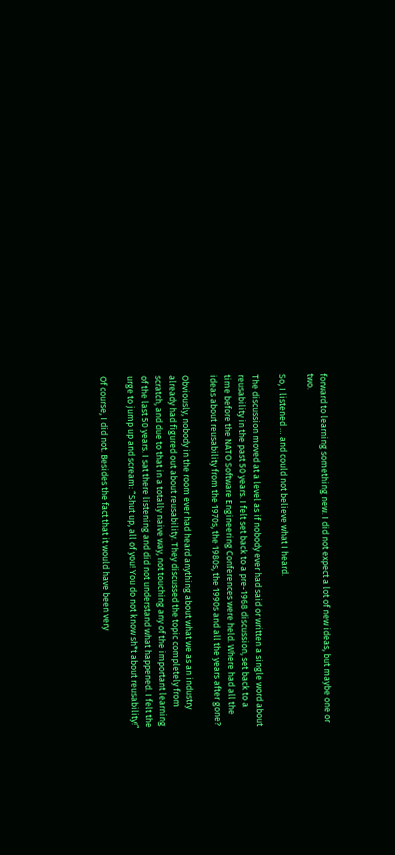forward to learning something new. I did not expect a lot of new ideas, but maybe one or two.

So, I listened … and could not believe what I heard.

The discussion moved at a level as if nobody ever had said or written a single word about reusability in the past 50 years. I felt set back to a pre-1968 discussion, set back to a time before the NATO Software Engineering Conferences were held. Where had all the ideas about reusability from the 1970s, the 1980s, the 1990s and all the years after gone?

Obviously, nobody in the room ever had heard anything about what we as an industry already had figured out about reusability. They discussed the topic completely from scratch, and due to that in a totally naive way, not touching any of the important learning of the last 50 years. I sat there listening and did not understand what happened. I felt the urge to jump up and scream: “Shut up, all of you! You do not know sh*t about reusability!”

Of course, I did not. Besides the fact that it would have been very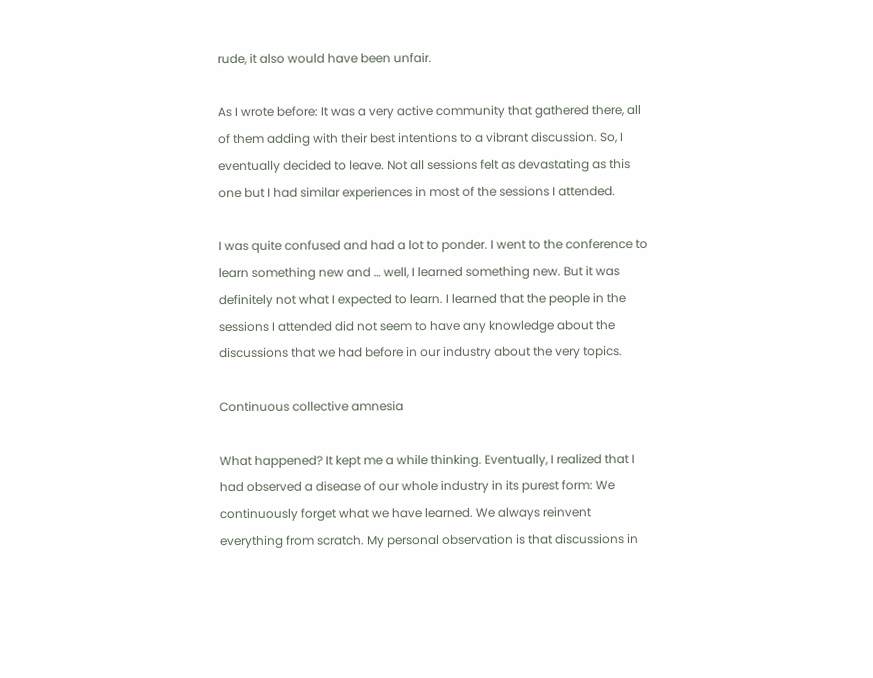rude, it also would have been unfair.

As I wrote before: It was a very active community that gathered there, all of them adding with their best intentions to a vibrant discussion. So, I eventually decided to leave. Not all sessions felt as devastating as this one but I had similar experiences in most of the sessions I attended.

I was quite confused and had a lot to ponder. I went to the conference to learn something new and … well, I learned something new. But it was definitely not what I expected to learn. I learned that the people in the sessions I attended did not seem to have any knowledge about the discussions that we had before in our industry about the very topics.

Continuous collective amnesia

What happened? It kept me a while thinking. Eventually, I realized that I had observed a disease of our whole industry in its purest form: We continuously forget what we have learned. We always reinvent everything from scratch. My personal observation is that discussions in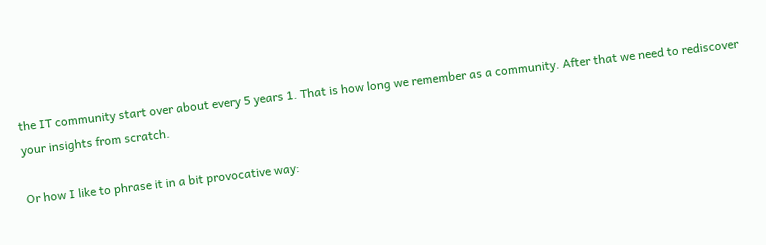the IT community start over about every 5 years 1. That is how long we remember as a community. After that we need to rediscover your insights from scratch.

Or how I like to phrase it in a bit provocative way: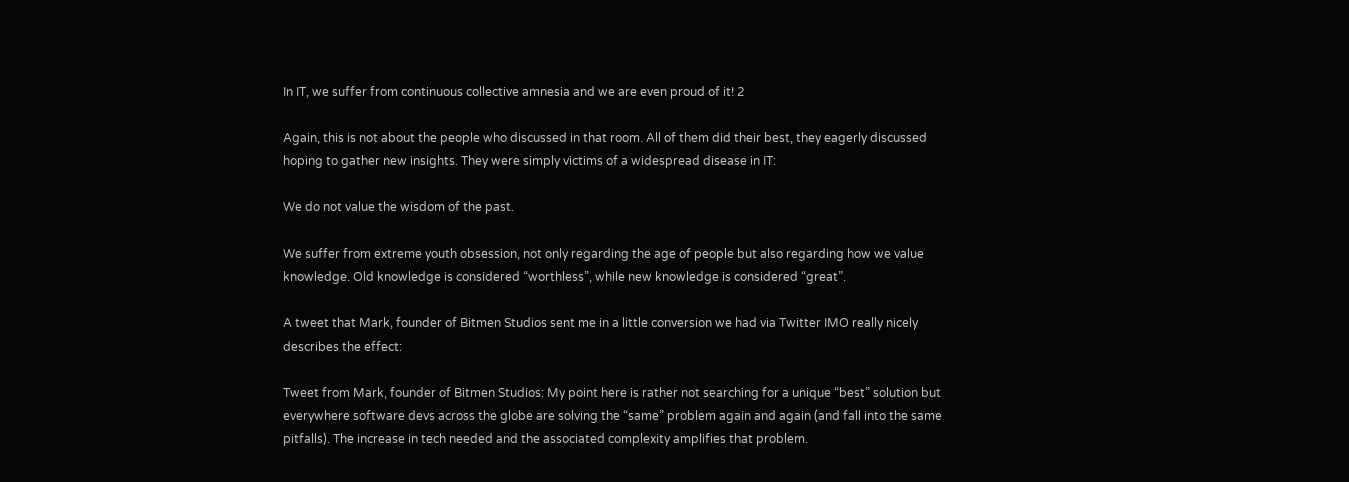In IT, we suffer from continuous collective amnesia and we are even proud of it! 2

Again, this is not about the people who discussed in that room. All of them did their best, they eagerly discussed hoping to gather new insights. They were simply victims of a widespread disease in IT:

We do not value the wisdom of the past.

We suffer from extreme youth obsession, not only regarding the age of people but also regarding how we value knowledge. Old knowledge is considered “worthless”, while new knowledge is considered “great”.

A tweet that Mark, founder of Bitmen Studios sent me in a little conversion we had via Twitter IMO really nicely describes the effect:

Tweet from Mark, founder of Bitmen Studios: My point here is rather not searching for a unique “best” solution but everywhere software devs across the globe are solving the “same” problem again and again (and fall into the same pitfalls). The increase in tech needed and the associated complexity amplifies that problem.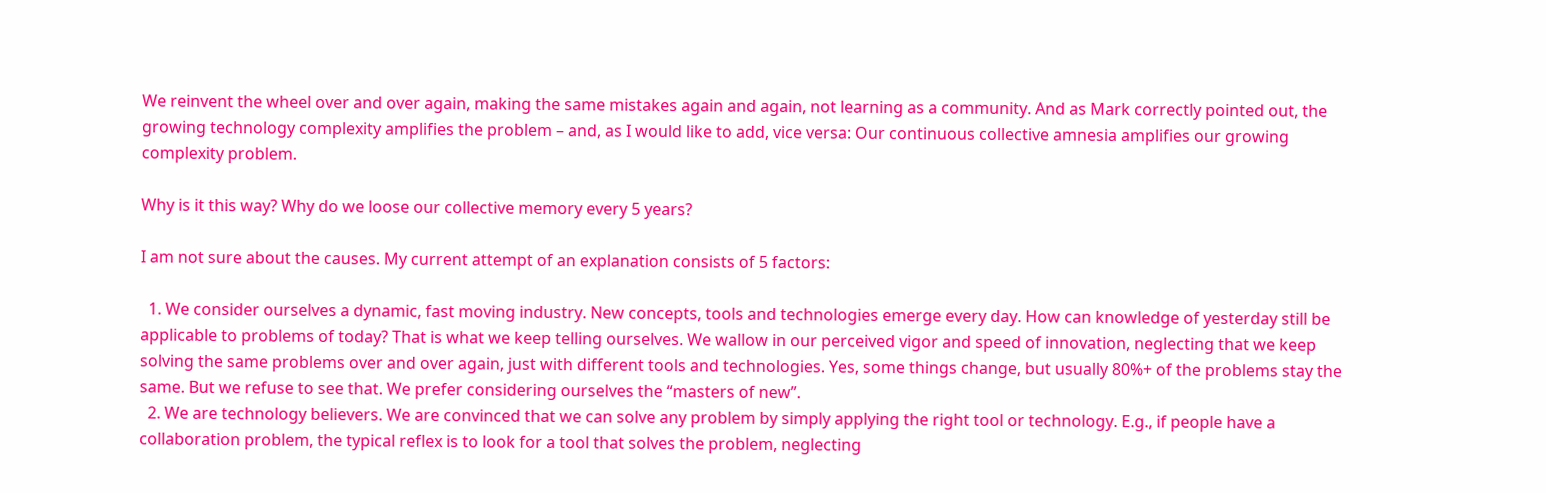We reinvent the wheel over and over again, making the same mistakes again and again, not learning as a community. And as Mark correctly pointed out, the growing technology complexity amplifies the problem – and, as I would like to add, vice versa: Our continuous collective amnesia amplifies our growing complexity problem.

Why is it this way? Why do we loose our collective memory every 5 years?

I am not sure about the causes. My current attempt of an explanation consists of 5 factors:

  1. We consider ourselves a dynamic, fast moving industry. New concepts, tools and technologies emerge every day. How can knowledge of yesterday still be applicable to problems of today? That is what we keep telling ourselves. We wallow in our perceived vigor and speed of innovation, neglecting that we keep solving the same problems over and over again, just with different tools and technologies. Yes, some things change, but usually 80%+ of the problems stay the same. But we refuse to see that. We prefer considering ourselves the “masters of new”.
  2. We are technology believers. We are convinced that we can solve any problem by simply applying the right tool or technology. E.g., if people have a collaboration problem, the typical reflex is to look for a tool that solves the problem, neglecting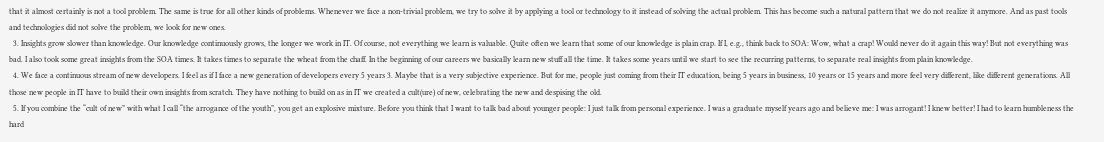that it almost certainly is not a tool problem. The same is true for all other kinds of problems. Whenever we face a non-trivial problem, we try to solve it by applying a tool or technology to it instead of solving the actual problem. This has become such a natural pattern that we do not realize it anymore. And as past tools and technologies did not solve the problem, we look for new ones.
  3. Insights grow slower than knowledge. Our knowledge continuously grows, the longer we work in IT. Of course, not everything we learn is valuable. Quite often we learn that some of our knowledge is plain crap. If I, e.g., think back to SOA: Wow, what a crap! Would never do it again this way! But not everything was bad. I also took some great insights from the SOA times. It takes times to separate the wheat from the chaff. In the beginning of our careers we basically learn new stuff all the time. It takes some years until we start to see the recurring patterns, to separate real insights from plain knowledge.
  4. We face a continuous stream of new developers. I feel as if I face a new generation of developers every 5 years 3. Maybe that is a very subjective experience. But for me, people just coming from their IT education, being 5 years in business, 10 years or 15 years and more feel very different, like different generations. All those new people in IT have to build their own insights from scratch. They have nothing to build on as in IT we created a cult(ure) of new, celebrating the new and despising the old.
  5. If you combine the “cult of new” with what I call “the arrogance of the youth”, you get an explosive mixture. Before you think that I want to talk bad about younger people: I just talk from personal experience. I was a graduate myself years ago and believe me: I was arrogant! I knew better! I had to learn humbleness the hard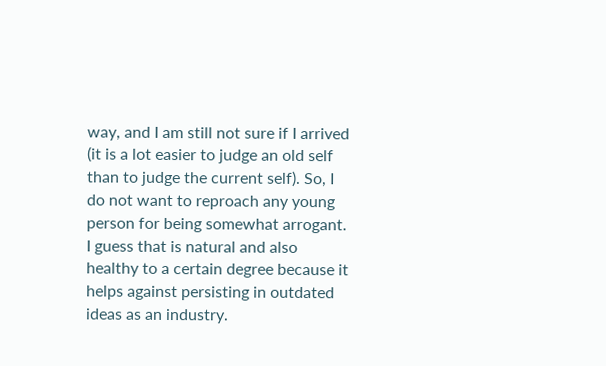way, and I am still not sure if I arrived (it is a lot easier to judge an old self than to judge the current self). So, I do not want to reproach any young person for being somewhat arrogant. I guess that is natural and also healthy to a certain degree because it helps against persisting in outdated ideas as an industry.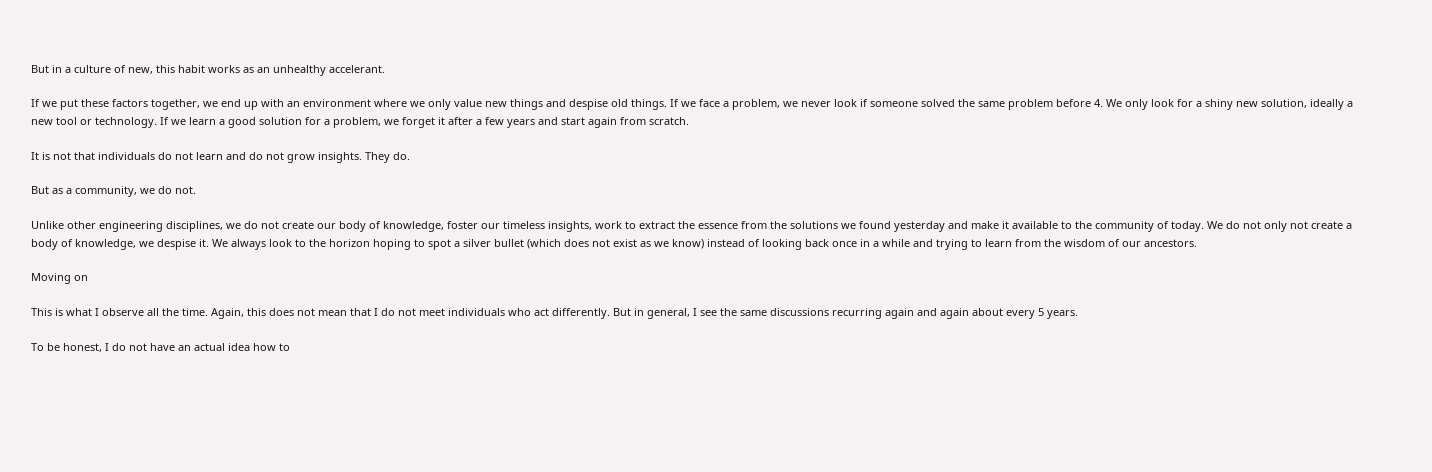But in a culture of new, this habit works as an unhealthy accelerant.

If we put these factors together, we end up with an environment where we only value new things and despise old things. If we face a problem, we never look if someone solved the same problem before 4. We only look for a shiny new solution, ideally a new tool or technology. If we learn a good solution for a problem, we forget it after a few years and start again from scratch.

It is not that individuals do not learn and do not grow insights. They do.

But as a community, we do not.

Unlike other engineering disciplines, we do not create our body of knowledge, foster our timeless insights, work to extract the essence from the solutions we found yesterday and make it available to the community of today. We do not only not create a body of knowledge, we despise it. We always look to the horizon hoping to spot a silver bullet (which does not exist as we know) instead of looking back once in a while and trying to learn from the wisdom of our ancestors.

Moving on

This is what I observe all the time. Again, this does not mean that I do not meet individuals who act differently. But in general, I see the same discussions recurring again and again about every 5 years.

To be honest, I do not have an actual idea how to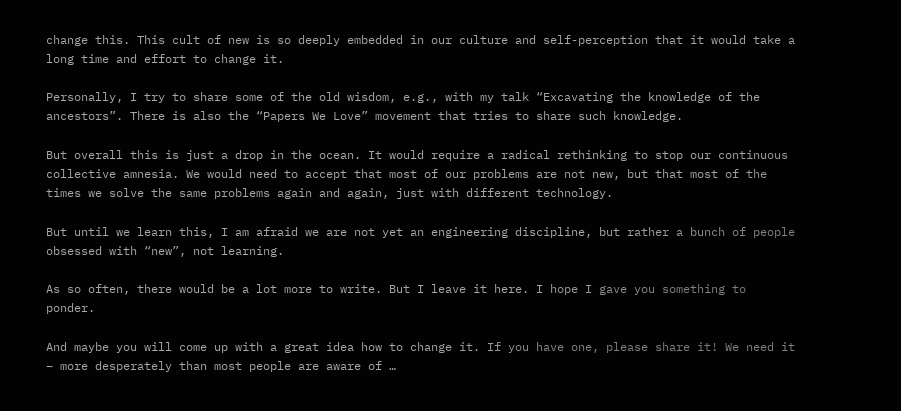change this. This cult of new is so deeply embedded in our culture and self-perception that it would take a long time and effort to change it.

Personally, I try to share some of the old wisdom, e.g., with my talk “Excavating the knowledge of the ancestors”. There is also the “Papers We Love” movement that tries to share such knowledge.

But overall this is just a drop in the ocean. It would require a radical rethinking to stop our continuous collective amnesia. We would need to accept that most of our problems are not new, but that most of the times we solve the same problems again and again, just with different technology.

But until we learn this, I am afraid we are not yet an engineering discipline, but rather a bunch of people obsessed with “new”, not learning.

As so often, there would be a lot more to write. But I leave it here. I hope I gave you something to ponder.

And maybe you will come up with a great idea how to change it. If you have one, please share it! We need it – more desperately than most people are aware of …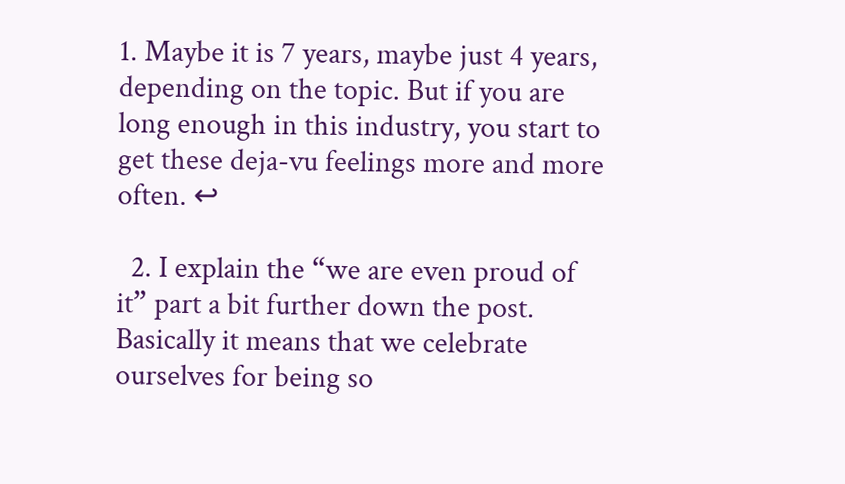1. Maybe it is 7 years, maybe just 4 years, depending on the topic. But if you are long enough in this industry, you start to get these deja-vu feelings more and more often. ↩

  2. I explain the “we are even proud of it” part a bit further down the post. Basically it means that we celebrate ourselves for being so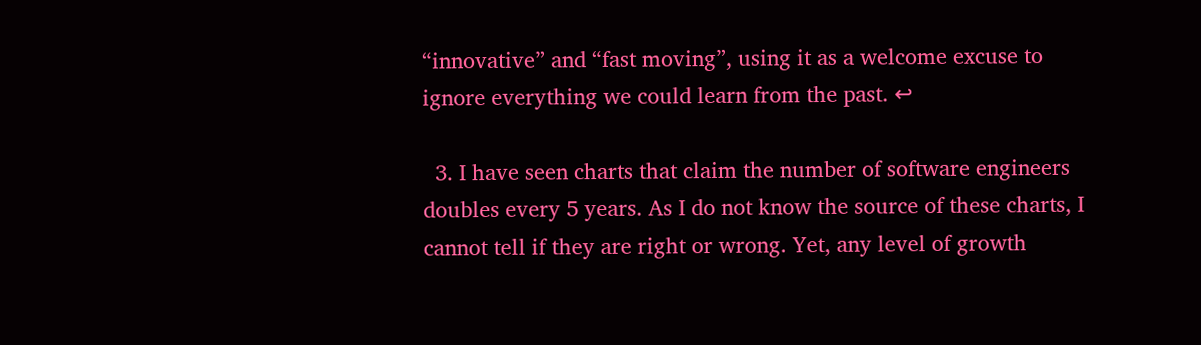“innovative” and “fast moving”, using it as a welcome excuse to ignore everything we could learn from the past. ↩

  3. I have seen charts that claim the number of software engineers doubles every 5 years. As I do not know the source of these charts, I cannot tell if they are right or wrong. Yet, any level of growth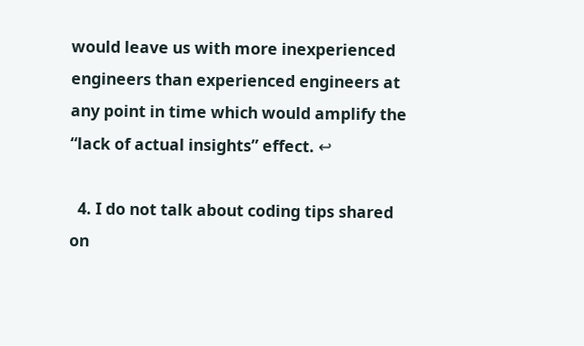would leave us with more inexperienced engineers than experienced engineers at any point in time which would amplify the “lack of actual insights” effect. ↩

  4. I do not talk about coding tips shared on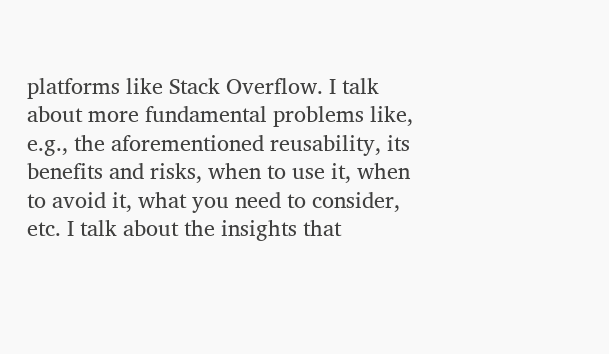platforms like Stack Overflow. I talk about more fundamental problems like, e.g., the aforementioned reusability, its benefits and risks, when to use it, when to avoid it, what you need to consider, etc. I talk about the insights that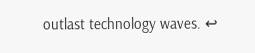outlast technology waves. ↩